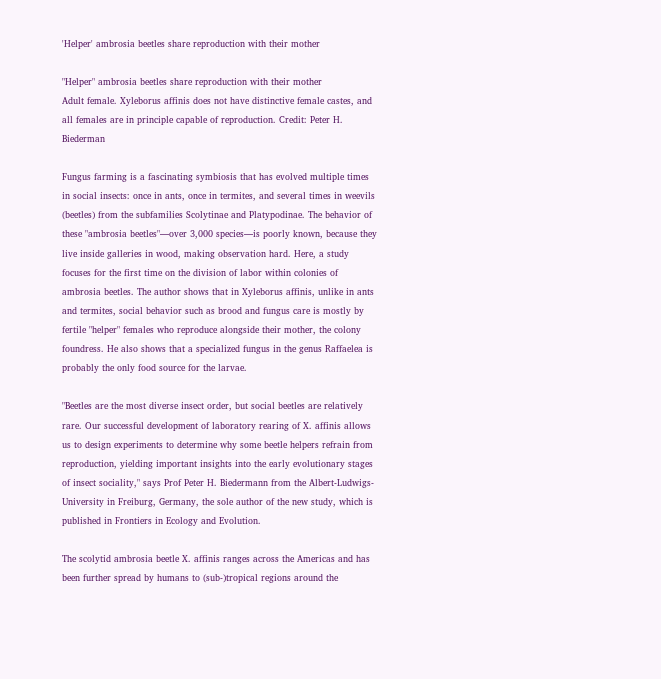'Helper' ambrosia beetles share reproduction with their mother

"Helper" ambrosia beetles share reproduction with their mother
Adult female. Xyleborus affinis does not have distinctive female castes, and all females are in principle capable of reproduction. Credit: Peter H. Biederman

Fungus farming is a fascinating symbiosis that has evolved multiple times in social insects: once in ants, once in termites, and several times in weevils (beetles) from the subfamilies Scolytinae and Platypodinae. The behavior of these "ambrosia beetles"—over 3,000 species—is poorly known, because they live inside galleries in wood, making observation hard. Here, a study focuses for the first time on the division of labor within colonies of ambrosia beetles. The author shows that in Xyleborus affinis, unlike in ants and termites, social behavior such as brood and fungus care is mostly by fertile "helper" females who reproduce alongside their mother, the colony foundress. He also shows that a specialized fungus in the genus Raffaelea is probably the only food source for the larvae.

"Beetles are the most diverse insect order, but social beetles are relatively rare. Our successful development of laboratory rearing of X. affinis allows us to design experiments to determine why some beetle helpers refrain from reproduction, yielding important insights into the early evolutionary stages of insect sociality," says Prof Peter H. Biedermann from the Albert-Ludwigs-University in Freiburg, Germany, the sole author of the new study, which is published in Frontiers in Ecology and Evolution.

The scolytid ambrosia beetle X. affinis ranges across the Americas and has been further spread by humans to (sub-)tropical regions around the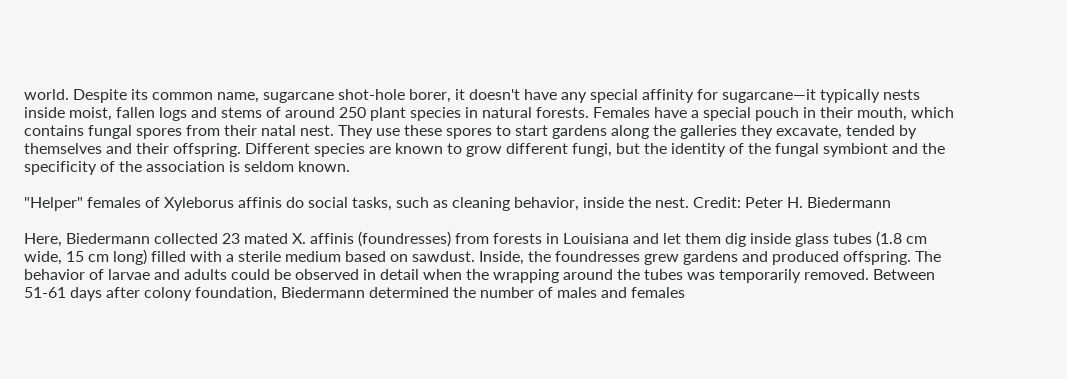world. Despite its common name, sugarcane shot-hole borer, it doesn't have any special affinity for sugarcane—it typically nests inside moist, fallen logs and stems of around 250 plant species in natural forests. Females have a special pouch in their mouth, which contains fungal spores from their natal nest. They use these spores to start gardens along the galleries they excavate, tended by themselves and their offspring. Different species are known to grow different fungi, but the identity of the fungal symbiont and the specificity of the association is seldom known.

"Helper" females of Xyleborus affinis do social tasks, such as cleaning behavior, inside the nest. Credit: Peter H. Biedermann

Here, Biedermann collected 23 mated X. affinis (foundresses) from forests in Louisiana and let them dig inside glass tubes (1.8 cm wide, 15 cm long) filled with a sterile medium based on sawdust. Inside, the foundresses grew gardens and produced offspring. The behavior of larvae and adults could be observed in detail when the wrapping around the tubes was temporarily removed. Between 51-61 days after colony foundation, Biedermann determined the number of males and females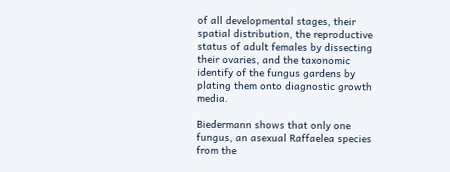of all developmental stages, their spatial distribution, the reproductive status of adult females by dissecting their ovaries, and the taxonomic identify of the fungus gardens by plating them onto diagnostic growth media.

Biedermann shows that only one fungus, an asexual Raffaelea species from the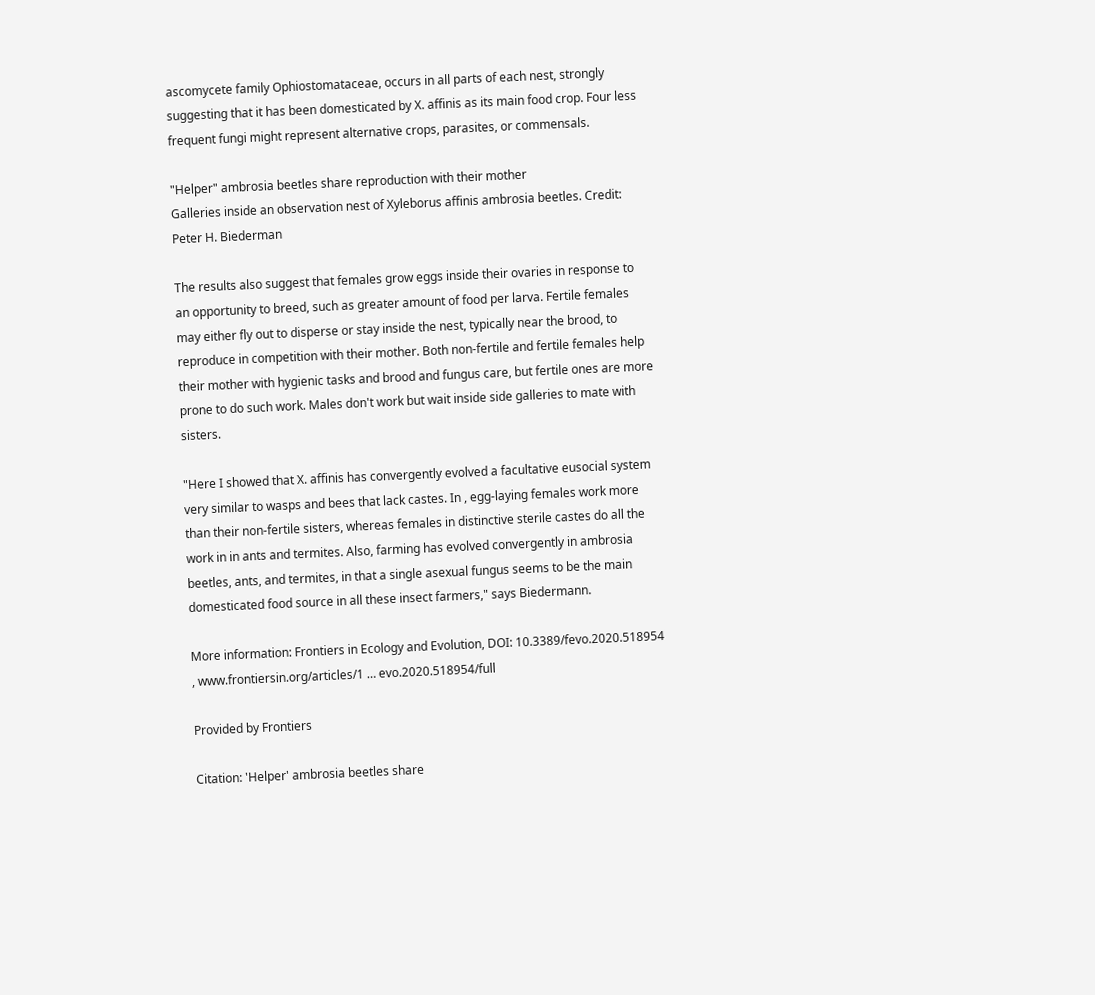ascomycete family Ophiostomataceae, occurs in all parts of each nest, strongly suggesting that it has been domesticated by X. affinis as its main food crop. Four less frequent fungi might represent alternative crops, parasites, or commensals.

"Helper" ambrosia beetles share reproduction with their mother
Galleries inside an observation nest of Xyleborus affinis ambrosia beetles. Credit: Peter H. Biederman

The results also suggest that females grow eggs inside their ovaries in response to an opportunity to breed, such as greater amount of food per larva. Fertile females may either fly out to disperse or stay inside the nest, typically near the brood, to reproduce in competition with their mother. Both non-fertile and fertile females help their mother with hygienic tasks and brood and fungus care, but fertile ones are more prone to do such work. Males don't work but wait inside side galleries to mate with sisters.

"Here I showed that X. affinis has convergently evolved a facultative eusocial system very similar to wasps and bees that lack castes. In , egg-laying females work more than their non-fertile sisters, whereas females in distinctive sterile castes do all the work in in ants and termites. Also, farming has evolved convergently in ambrosia beetles, ants, and termites, in that a single asexual fungus seems to be the main domesticated food source in all these insect farmers," says Biedermann.

More information: Frontiers in Ecology and Evolution, DOI: 10.3389/fevo.2020.518954 , www.frontiersin.org/articles/1 … evo.2020.518954/full

Provided by Frontiers

Citation: 'Helper' ambrosia beetles share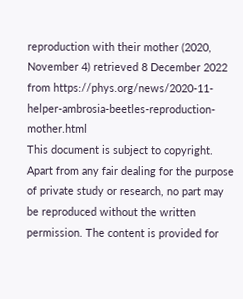reproduction with their mother (2020, November 4) retrieved 8 December 2022 from https://phys.org/news/2020-11-helper-ambrosia-beetles-reproduction-mother.html
This document is subject to copyright. Apart from any fair dealing for the purpose of private study or research, no part may be reproduced without the written permission. The content is provided for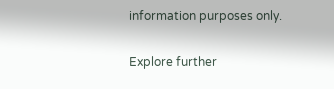information purposes only.

Explore further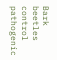Bark beetles control pathogenic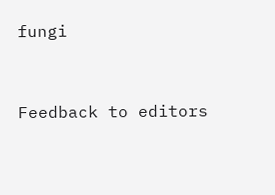fungi


Feedback to editors